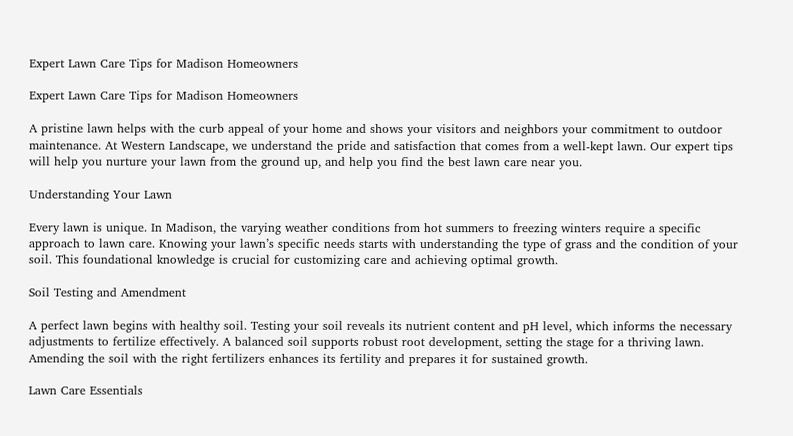Expert Lawn Care Tips for Madison Homeowners

Expert Lawn Care Tips for Madison Homeowners

A pristine lawn helps with the curb appeal of your home and shows your visitors and neighbors your commitment to outdoor maintenance. At Western Landscape, we understand the pride and satisfaction that comes from a well-kept lawn. Our expert tips will help you nurture your lawn from the ground up, and help you find the best lawn care near you.

Understanding Your Lawn

Every lawn is unique. In Madison, the varying weather conditions from hot summers to freezing winters require a specific approach to lawn care. Knowing your lawn’s specific needs starts with understanding the type of grass and the condition of your soil. This foundational knowledge is crucial for customizing care and achieving optimal growth.

Soil Testing and Amendment

A perfect lawn begins with healthy soil. Testing your soil reveals its nutrient content and pH level, which informs the necessary adjustments to fertilize effectively. A balanced soil supports robust root development, setting the stage for a thriving lawn. Amending the soil with the right fertilizers enhances its fertility and prepares it for sustained growth.

Lawn Care Essentials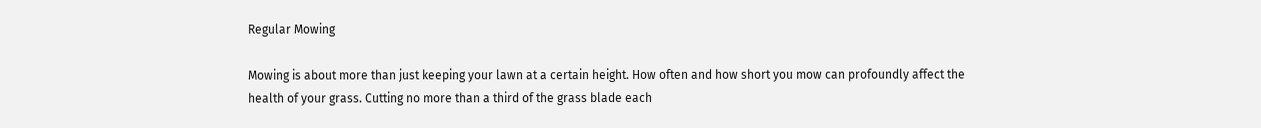Regular Mowing

Mowing is about more than just keeping your lawn at a certain height. How often and how short you mow can profoundly affect the health of your grass. Cutting no more than a third of the grass blade each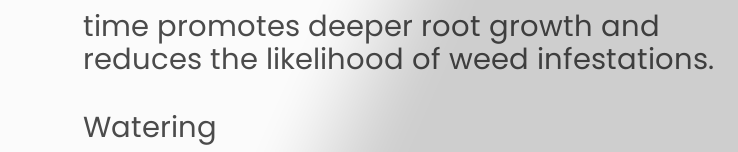time promotes deeper root growth and reduces the likelihood of weed infestations.

Watering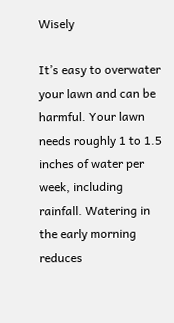Wisely

It’s easy to overwater your lawn and can be harmful. Your lawn needs roughly 1 to 1.5 inches of water per week, including rainfall. Watering in the early morning reduces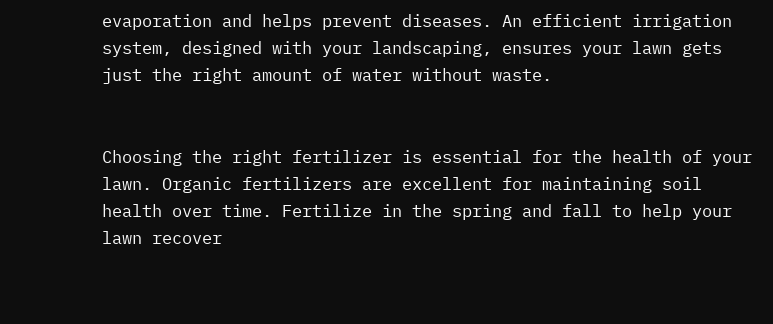evaporation and helps prevent diseases. An efficient irrigation system, designed with your landscaping, ensures your lawn gets just the right amount of water without waste.


Choosing the right fertilizer is essential for the health of your lawn. Organic fertilizers are excellent for maintaining soil health over time. Fertilize in the spring and fall to help your lawn recover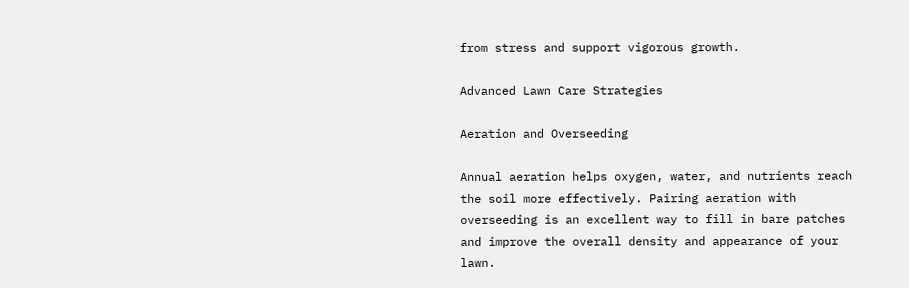from stress and support vigorous growth.

Advanced Lawn Care Strategies

Aeration and Overseeding

Annual aeration helps oxygen, water, and nutrients reach the soil more effectively. Pairing aeration with overseeding is an excellent way to fill in bare patches and improve the overall density and appearance of your lawn.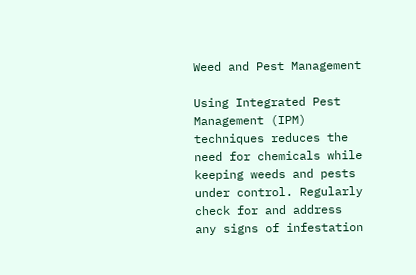Weed and Pest Management

Using Integrated Pest Management (IPM) techniques reduces the need for chemicals while keeping weeds and pests under control. Regularly check for and address any signs of infestation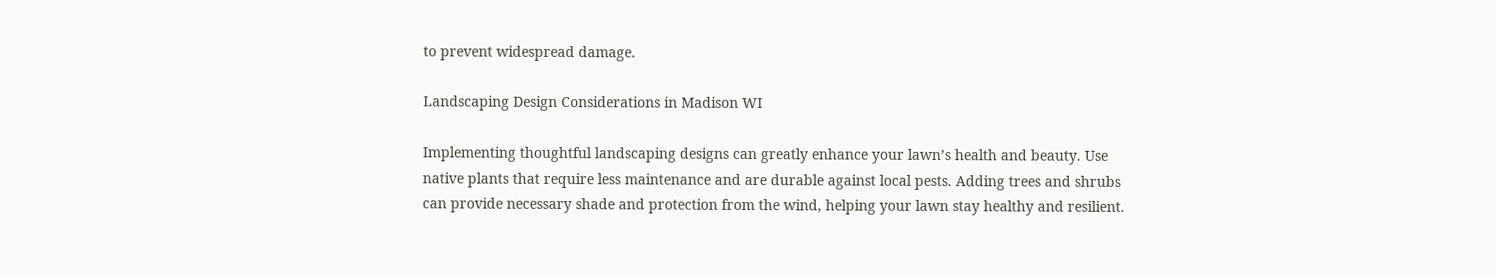to prevent widespread damage.

Landscaping Design Considerations in Madison WI

Implementing thoughtful landscaping designs can greatly enhance your lawn’s health and beauty. Use native plants that require less maintenance and are durable against local pests. Adding trees and shrubs can provide necessary shade and protection from the wind, helping your lawn stay healthy and resilient.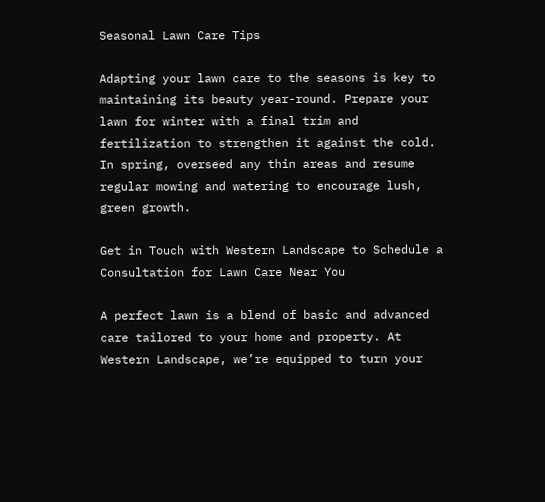Seasonal Lawn Care Tips

Adapting your lawn care to the seasons is key to maintaining its beauty year-round. Prepare your lawn for winter with a final trim and fertilization to strengthen it against the cold. In spring, overseed any thin areas and resume regular mowing and watering to encourage lush, green growth.

Get in Touch with Western Landscape to Schedule a Consultation for Lawn Care Near You

A perfect lawn is a blend of basic and advanced care tailored to your home and property. At Western Landscape, we’re equipped to turn your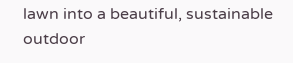lawn into a beautiful, sustainable outdoor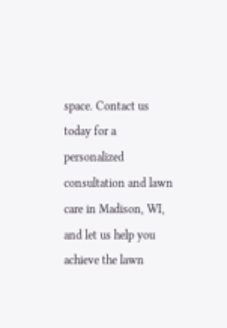space. Contact us today for a personalized consultation and lawn care in Madison, WI, and let us help you achieve the lawn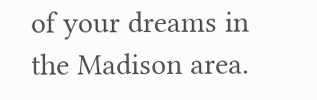of your dreams in the Madison area.